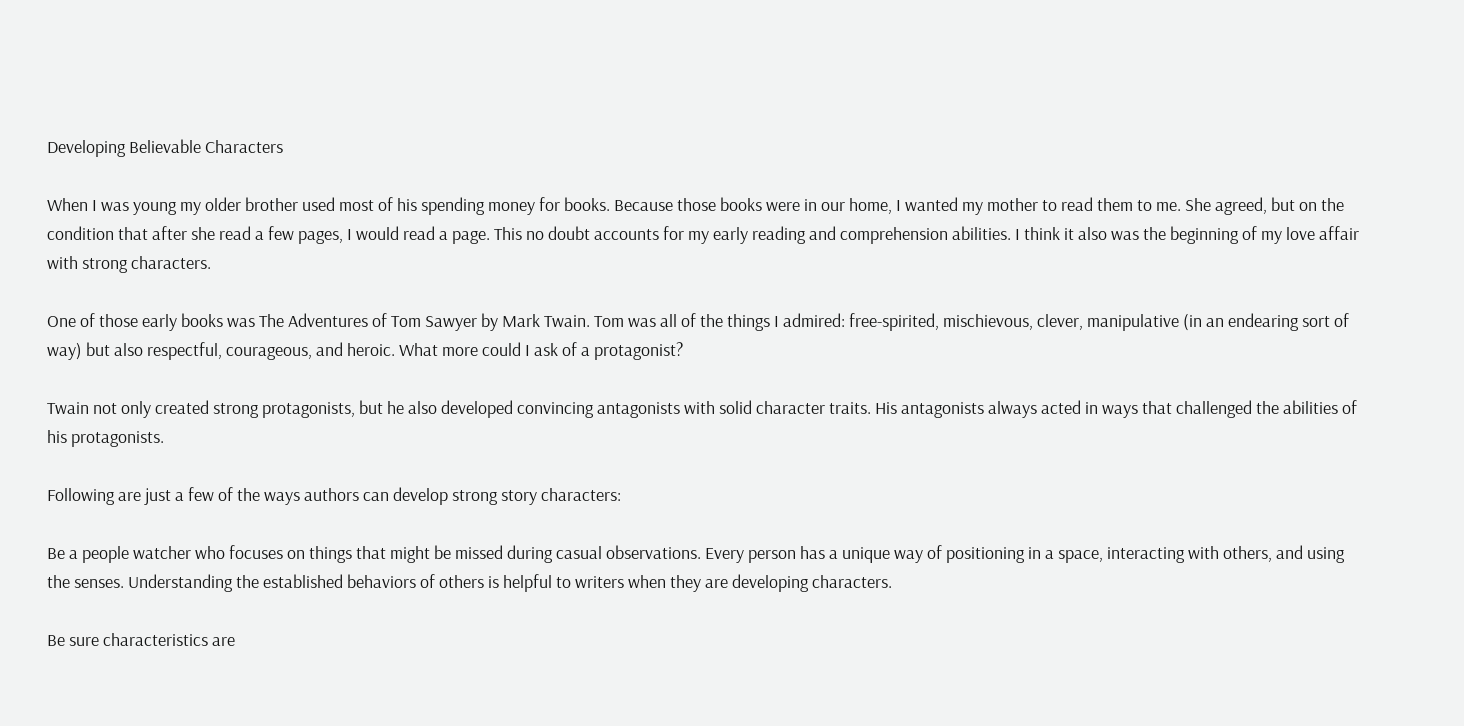Developing Believable Characters

When I was young my older brother used most of his spending money for books. Because those books were in our home, I wanted my mother to read them to me. She agreed, but on the condition that after she read a few pages, I would read a page. This no doubt accounts for my early reading and comprehension abilities. I think it also was the beginning of my love affair with strong characters.

One of those early books was The Adventures of Tom Sawyer by Mark Twain. Tom was all of the things I admired: free-spirited, mischievous, clever, manipulative (in an endearing sort of way) but also respectful, courageous, and heroic. What more could I ask of a protagonist?

Twain not only created strong protagonists, but he also developed convincing antagonists with solid character traits. His antagonists always acted in ways that challenged the abilities of his protagonists.

Following are just a few of the ways authors can develop strong story characters:

Be a people watcher who focuses on things that might be missed during casual observations. Every person has a unique way of positioning in a space, interacting with others, and using the senses. Understanding the established behaviors of others is helpful to writers when they are developing characters.

Be sure characteristics are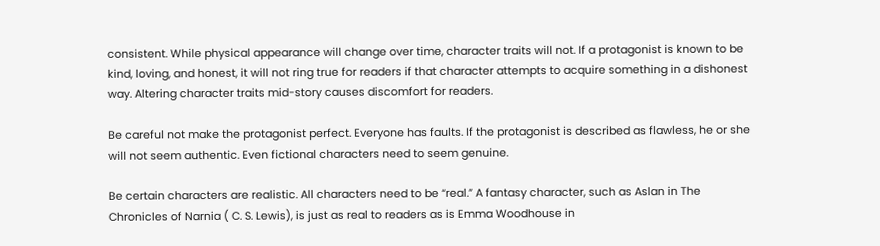consistent. While physical appearance will change over time, character traits will not. If a protagonist is known to be kind, loving, and honest, it will not ring true for readers if that character attempts to acquire something in a dishonest way. Altering character traits mid-story causes discomfort for readers.

Be careful not make the protagonist perfect. Everyone has faults. If the protagonist is described as flawless, he or she will not seem authentic. Even fictional characters need to seem genuine.

Be certain characters are realistic. All characters need to be “real.” A fantasy character, such as Aslan in The Chronicles of Narnia ( C. S. Lewis), is just as real to readers as is Emma Woodhouse in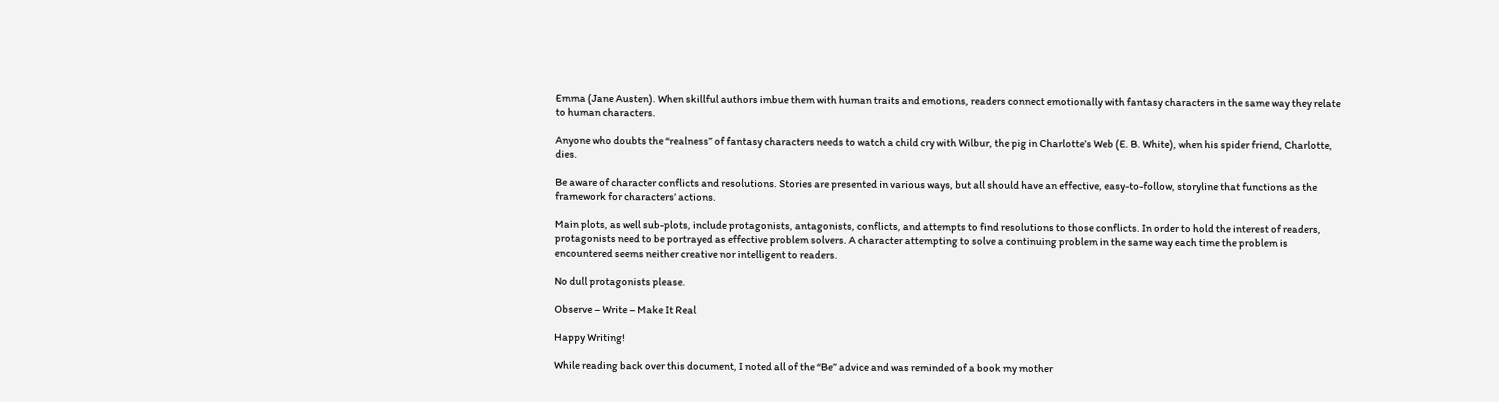Emma (Jane Austen). When skillful authors imbue them with human traits and emotions, readers connect emotionally with fantasy characters in the same way they relate to human characters.

Anyone who doubts the “realness” of fantasy characters needs to watch a child cry with Wilbur, the pig in Charlotte’s Web (E. B. White), when his spider friend, Charlotte, dies.

Be aware of character conflicts and resolutions. Stories are presented in various ways, but all should have an effective, easy-to-follow, storyline that functions as the framework for characters’ actions.

Main plots, as well sub-plots, include protagonists, antagonists, conflicts, and attempts to find resolutions to those conflicts. In order to hold the interest of readers, protagonists need to be portrayed as effective problem solvers. A character attempting to solve a continuing problem in the same way each time the problem is encountered seems neither creative nor intelligent to readers.

No dull protagonists please.

Observe – Write – Make It Real

Happy Writing!

While reading back over this document, I noted all of the “Be” advice and was reminded of a book my mother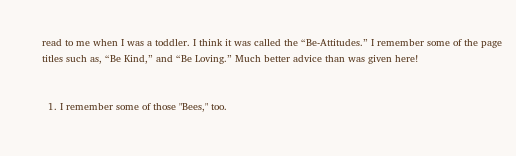read to me when I was a toddler. I think it was called the “Be-Attitudes.” I remember some of the page titles such as, “Be Kind,” and “Be Loving.” Much better advice than was given here!


  1. I remember some of those "Bees," too.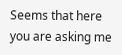Seems that here you are asking me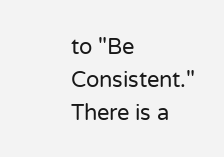to "Be Consistent." There is a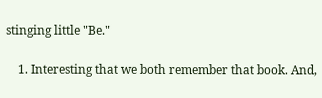stinging little "Be."

    1. Interesting that we both remember that book. And,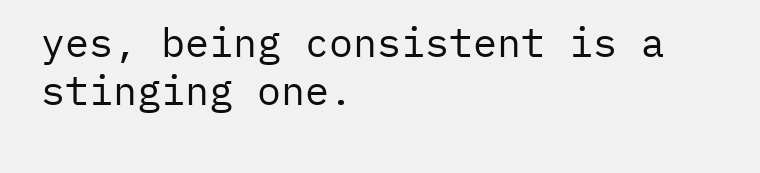yes, being consistent is a stinging one.